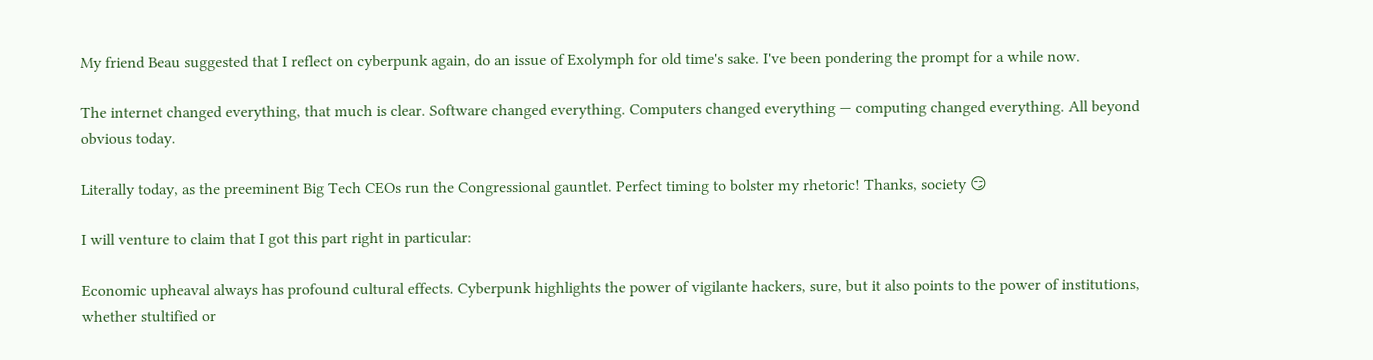My friend Beau suggested that I reflect on cyberpunk again, do an issue of Exolymph for old time's sake. I've been pondering the prompt for a while now.

The internet changed everything, that much is clear. Software changed everything. Computers changed everything — computing changed everything. All beyond obvious today.

Literally today, as the preeminent Big Tech CEOs run the Congressional gauntlet. Perfect timing to bolster my rhetoric! Thanks, society 😏

I will venture to claim that I got this part right in particular:

Economic upheaval always has profound cultural effects. Cyberpunk highlights the power of vigilante hackers, sure, but it also points to the power of institutions, whether stultified or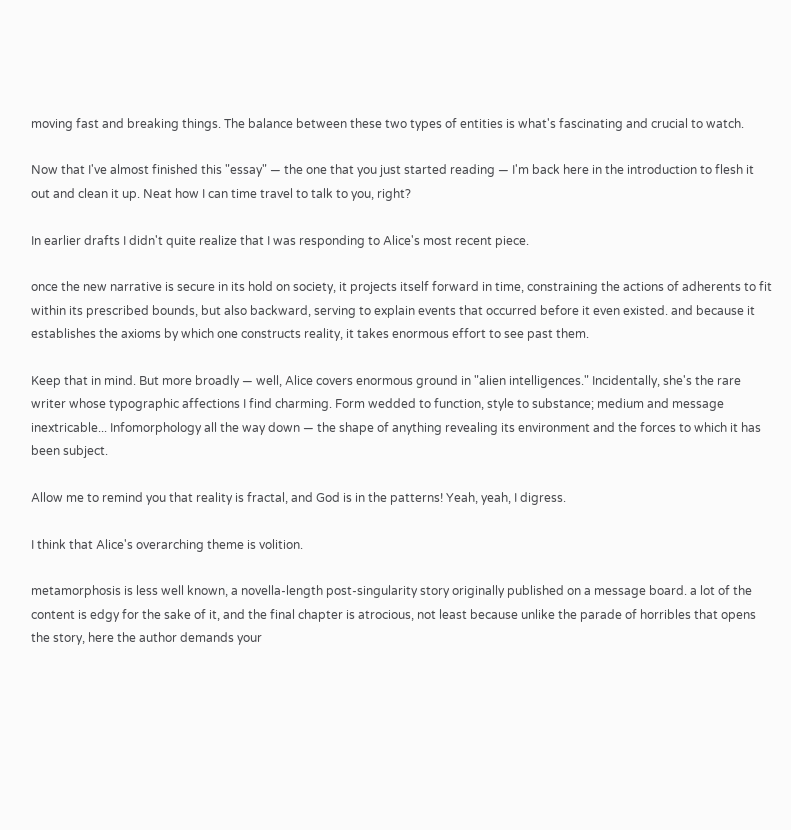moving fast and breaking things. The balance between these two types of entities is what's fascinating and crucial to watch.

Now that I've almost finished this "essay" — the one that you just started reading — I'm back here in the introduction to flesh it out and clean it up. Neat how I can time travel to talk to you, right?

In earlier drafts I didn't quite realize that I was responding to Alice's most recent piece.

once the new narrative is secure in its hold on society, it projects itself forward in time, constraining the actions of adherents to fit within its prescribed bounds, but also backward, serving to explain events that occurred before it even existed. and because it establishes the axioms by which one constructs reality, it takes enormous effort to see past them.

Keep that in mind. But more broadly — well, Alice covers enormous ground in "alien intelligences." Incidentally, she's the rare writer whose typographic affections I find charming. Form wedded to function, style to substance; medium and message inextricable... Infomorphology all the way down — the shape of anything revealing its environment and the forces to which it has been subject.

Allow me to remind you that reality is fractal, and God is in the patterns! Yeah, yeah, I digress.

I think that Alice's overarching theme is volition.

metamorphosis is less well known, a novella-length post-singularity story originally published on a message board. a lot of the content is edgy for the sake of it, and the final chapter is atrocious, not least because unlike the parade of horribles that opens the story, here the author demands your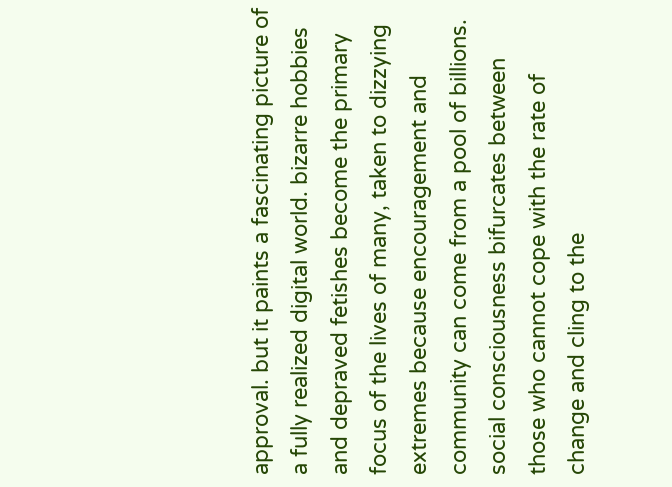approval. but it paints a fascinating picture of a fully realized digital world. bizarre hobbies and depraved fetishes become the primary focus of the lives of many, taken to dizzying extremes because encouragement and community can come from a pool of billions. social consciousness bifurcates between those who cannot cope with the rate of change and cling to the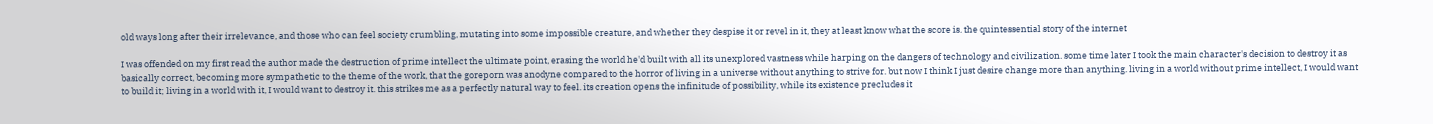old ways long after their irrelevance, and those who can feel society crumbling, mutating into some impossible creature, and whether they despise it or revel in it, they at least know what the score is. the quintessential story of the internet

I was offended on my first read the author made the destruction of prime intellect the ultimate point, erasing the world he'd built with all its unexplored vastness while harping on the dangers of technology and civilization. some time later I took the main character's decision to destroy it as basically correct, becoming more sympathetic to the theme of the work, that the goreporn was anodyne compared to the horror of living in a universe without anything to strive for. but now I think I just desire change more than anything. living in a world without prime intellect, I would want to build it; living in a world with it, I would want to destroy it. this strikes me as a perfectly natural way to feel. its creation opens the infinitude of possibility, while its existence precludes it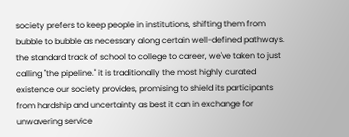society prefers to keep people in institutions, shifting them from bubble to bubble as necessary along certain well-defined pathways. the standard track of school to college to career, we've taken to just calling "the pipeline." it is traditionally the most highly curated existence our society provides, promising to shield its participants from hardship and uncertainty as best it can in exchange for unwavering service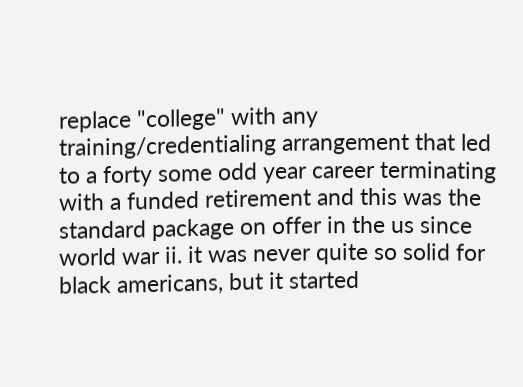replace "college" with any training/credentialing arrangement that led to a forty some odd year career terminating with a funded retirement and this was the standard package on offer in the us since world war ii. it was never quite so solid for black americans, but it started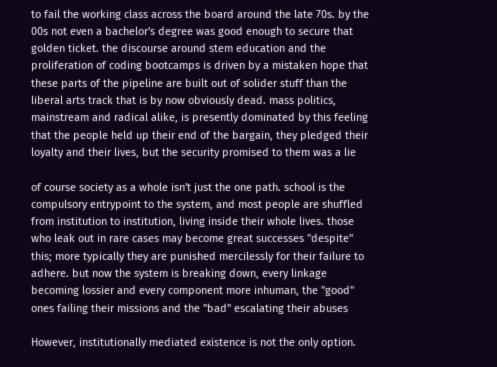to fail the working class across the board around the late 70s. by the 00s not even a bachelor's degree was good enough to secure that golden ticket. the discourse around stem education and the proliferation of coding bootcamps is driven by a mistaken hope that these parts of the pipeline are built out of solider stuff than the liberal arts track that is by now obviously dead. mass politics, mainstream and radical alike, is presently dominated by this feeling that the people held up their end of the bargain, they pledged their loyalty and their lives, but the security promised to them was a lie

of course society as a whole isn't just the one path. school is the compulsory entrypoint to the system, and most people are shuffled from institution to institution, living inside their whole lives. those who leak out in rare cases may become great successes "despite" this; more typically they are punished mercilessly for their failure to adhere. but now the system is breaking down, every linkage becoming lossier and every component more inhuman, the "good" ones failing their missions and the "bad" escalating their abuses

However, institutionally mediated existence is not the only option.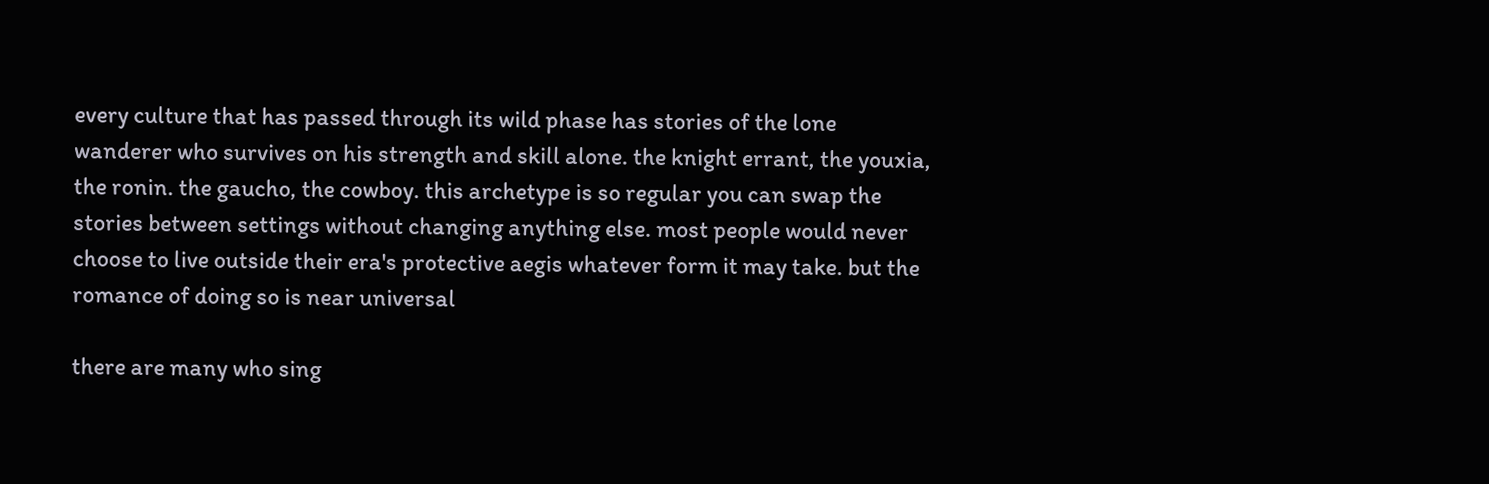every culture that has passed through its wild phase has stories of the lone wanderer who survives on his strength and skill alone. the knight errant, the youxia, the ronin. the gaucho, the cowboy. this archetype is so regular you can swap the stories between settings without changing anything else. most people would never choose to live outside their era's protective aegis whatever form it may take. but the romance of doing so is near universal

there are many who sing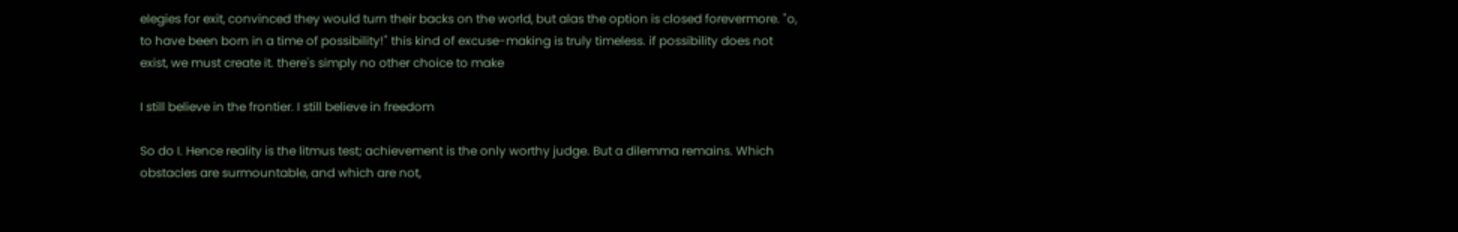elegies for exit, convinced they would turn their backs on the world, but alas the option is closed forevermore. "o, to have been born in a time of possibility!" this kind of excuse-making is truly timeless. if possibility does not exist, we must create it. there's simply no other choice to make

I still believe in the frontier. I still believe in freedom

So do I. Hence reality is the litmus test; achievement is the only worthy judge. But a dilemma remains. Which obstacles are surmountable, and which are not,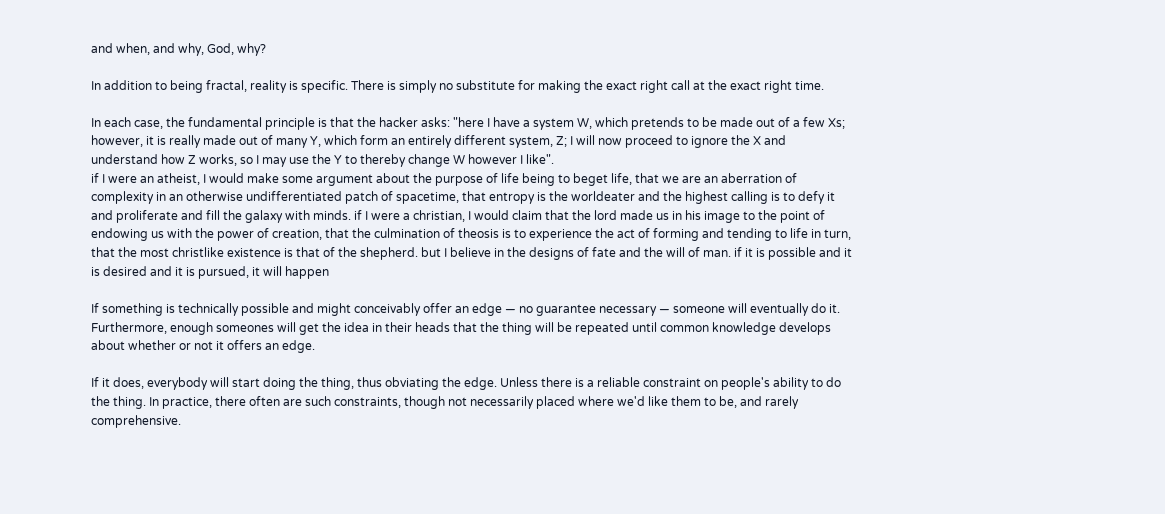and when, and why, God, why?

In addition to being fractal, reality is specific. There is simply no substitute for making the exact right call at the exact right time.

In each case, the fundamental principle is that the hacker asks: "here I have a system W, which pretends to be made out of a few Xs; however, it is really made out of many Y, which form an entirely different system, Z; I will now proceed to ignore the X and understand how Z works, so I may use the Y to thereby change W however I like".
if I were an atheist, I would make some argument about the purpose of life being to beget life, that we are an aberration of complexity in an otherwise undifferentiated patch of spacetime, that entropy is the worldeater and the highest calling is to defy it and proliferate and fill the galaxy with minds. if I were a christian, I would claim that the lord made us in his image to the point of endowing us with the power of creation, that the culmination of theosis is to experience the act of forming and tending to life in turn, that the most christlike existence is that of the shepherd. but I believe in the designs of fate and the will of man. if it is possible and it is desired and it is pursued, it will happen

If something is technically possible and might conceivably offer an edge — no guarantee necessary — someone will eventually do it. Furthermore, enough someones will get the idea in their heads that the thing will be repeated until common knowledge develops about whether or not it offers an edge.

If it does, everybody will start doing the thing, thus obviating the edge. Unless there is a reliable constraint on people's ability to do the thing. In practice, there often are such constraints, though not necessarily placed where we'd like them to be, and rarely comprehensive.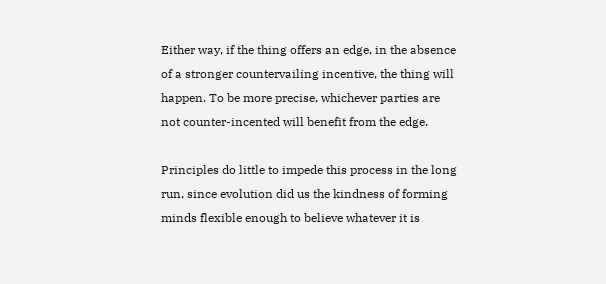Either way, if the thing offers an edge, in the absence of a stronger countervailing incentive, the thing will happen. To be more precise, whichever parties are not counter-incented will benefit from the edge.

Principles do little to impede this process in the long run, since evolution did us the kindness of forming minds flexible enough to believe whatever it is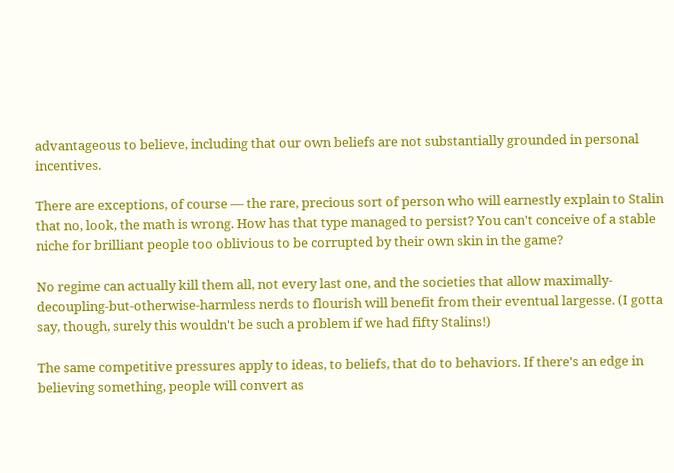advantageous to believe, including that our own beliefs are not substantially grounded in personal incentives.

There are exceptions, of course — the rare, precious sort of person who will earnestly explain to Stalin that no, look, the math is wrong. How has that type managed to persist? You can't conceive of a stable niche for brilliant people too oblivious to be corrupted by their own skin in the game?

No regime can actually kill them all, not every last one, and the societies that allow maximally-decoupling-but-otherwise-harmless nerds to flourish will benefit from their eventual largesse. (I gotta say, though, surely this wouldn't be such a problem if we had fifty Stalins!)

The same competitive pressures apply to ideas, to beliefs, that do to behaviors. If there's an edge in believing something, people will convert as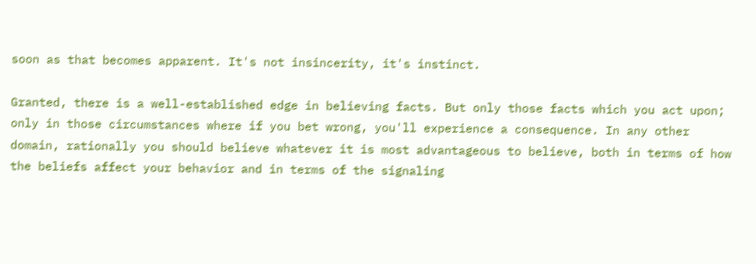soon as that becomes apparent. It's not insincerity, it's instinct.

Granted, there is a well-established edge in believing facts. But only those facts which you act upon; only in those circumstances where if you bet wrong, you'll experience a consequence. In any other domain, rationally you should believe whatever it is most advantageous to believe, both in terms of how the beliefs affect your behavior and in terms of the signaling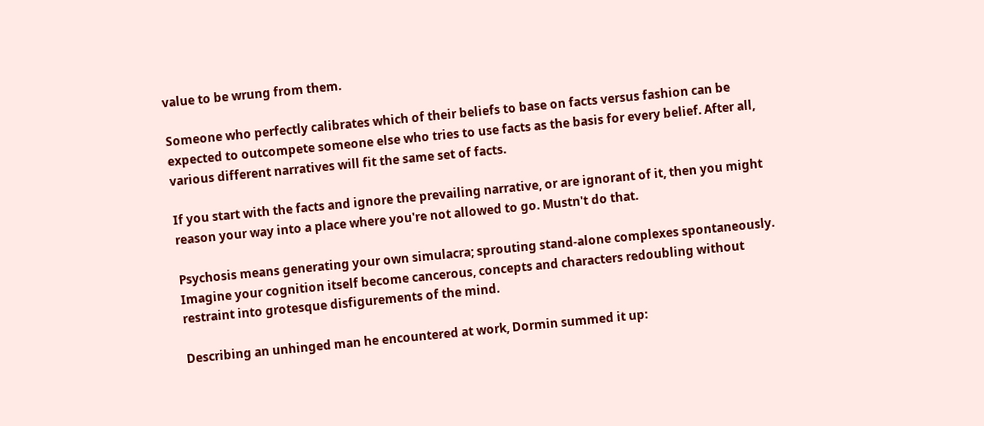value to be wrung from them.

Someone who perfectly calibrates which of their beliefs to base on facts versus fashion can be expected to outcompete someone else who tries to use facts as the basis for every belief. After all, various different narratives will fit the same set of facts.

If you start with the facts and ignore the prevailing narrative, or are ignorant of it, then you might reason your way into a place where you're not allowed to go. Mustn't do that.

Psychosis means generating your own simulacra; sprouting stand-alone complexes spontaneously. Imagine your cognition itself become cancerous, concepts and characters redoubling without restraint into grotesque disfigurements of the mind.

Describing an unhinged man he encountered at work, Dormin summed it up: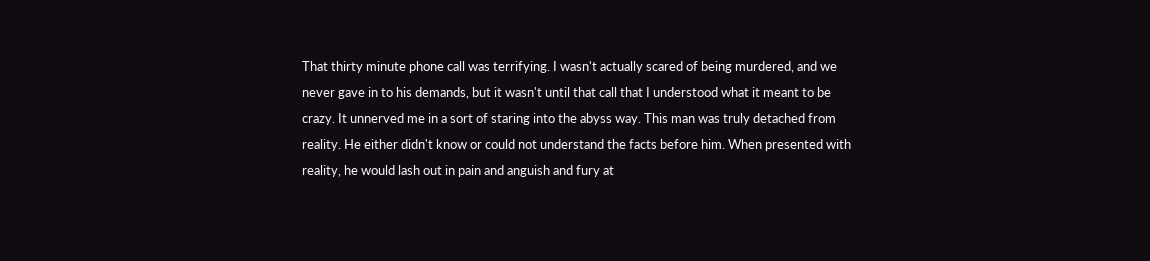That thirty minute phone call was terrifying. I wasn't actually scared of being murdered, and we never gave in to his demands, but it wasn't until that call that I understood what it meant to be crazy. It unnerved me in a sort of staring into the abyss way. This man was truly detached from reality. He either didn't know or could not understand the facts before him. When presented with reality, he would lash out in pain and anguish and fury at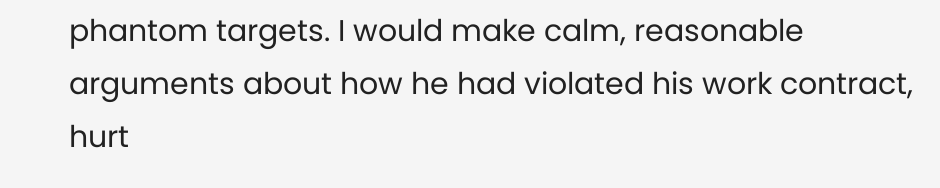phantom targets. I would make calm, reasonable arguments about how he had violated his work contract, hurt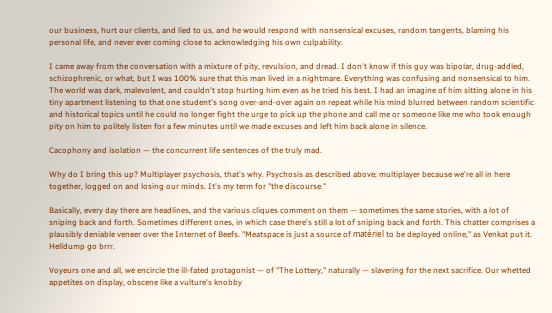our business, hurt our clients, and lied to us, and he would respond with nonsensical excuses, random tangents, blaming his personal life, and never ever coming close to acknowledging his own culpability.

I came away from the conversation with a mixture of pity, revulsion, and dread. I don't know if this guy was bipolar, drug-addled, schizophrenic, or what, but I was 100% sure that this man lived in a nightmare. Everything was confusing and nonsensical to him. The world was dark, malevolent, and couldn't stop hurting him even as he tried his best. I had an imagine of him sitting alone in his tiny apartment listening to that one student's song over-and-over again on repeat while his mind blurred between random scientific and historical topics until he could no longer fight the urge to pick up the phone and call me or someone like me who took enough pity on him to politely listen for a few minutes until we made excuses and left him back alone in silence.

Cacophony and isolation — the concurrent life sentences of the truly mad.

Why do I bring this up? Multiplayer psychosis, that's why. Psychosis as described above; multiplayer because we're all in here together, logged on and losing our minds. It's my term for "the discourse."

Basically, every day there are headlines, and the various cliques comment on them — sometimes the same stories, with a lot of sniping back and forth. Sometimes different ones, in which case there's still a lot of sniping back and forth. This chatter comprises a plausibly deniable veneer over the Internet of Beefs. "Meatspace is just a source of matériel to be deployed online," as Venkat put it. Helldump go brrr.

Voyeurs one and all, we encircle the ill-fated protagonist — of "The Lottery," naturally — slavering for the next sacrifice. Our whetted appetites on display, obscene like a vulture's knobby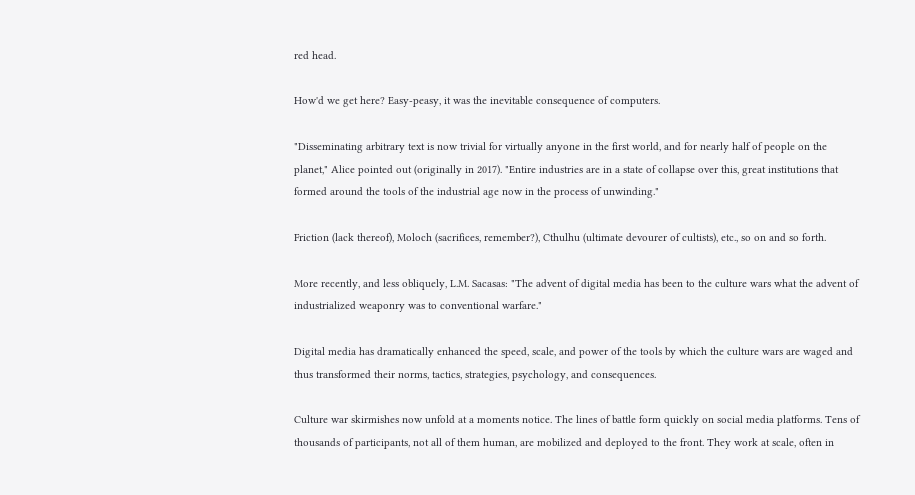red head.

How'd we get here? Easy-peasy, it was the inevitable consequence of computers.

"Disseminating arbitrary text is now trivial for virtually anyone in the first world, and for nearly half of people on the planet," Alice pointed out (originally in 2017). "Entire industries are in a state of collapse over this, great institutions that formed around the tools of the industrial age now in the process of unwinding."

Friction (lack thereof), Moloch (sacrifices, remember?), Cthulhu (ultimate devourer of cultists), etc., so on and so forth.

More recently, and less obliquely, L.M. Sacasas: "The advent of digital media has been to the culture wars what the advent of industrialized weaponry was to conventional warfare."

Digital media has dramatically enhanced the speed, scale, and power of the tools by which the culture wars are waged and thus transformed their norms, tactics, strategies, psychology, and consequences.

Culture war skirmishes now unfold at a moments notice. The lines of battle form quickly on social media platforms. Tens of thousands of participants, not all of them human, are mobilized and deployed to the front. They work at scale, often in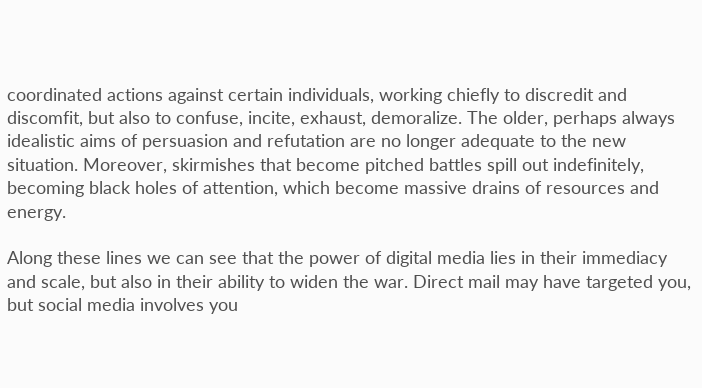coordinated actions against certain individuals, working chiefly to discredit and discomfit, but also to confuse, incite, exhaust, demoralize. The older, perhaps always idealistic aims of persuasion and refutation are no longer adequate to the new situation. Moreover, skirmishes that become pitched battles spill out indefinitely, becoming black holes of attention, which become massive drains of resources and energy.

Along these lines we can see that the power of digital media lies in their immediacy and scale, but also in their ability to widen the war. Direct mail may have targeted you, but social media involves you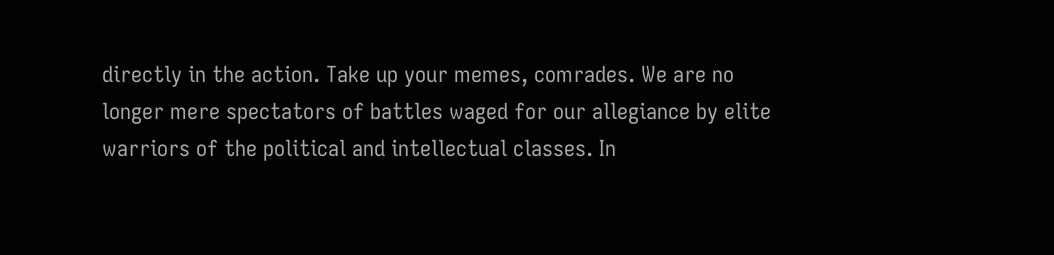directly in the action. Take up your memes, comrades. We are no longer mere spectators of battles waged for our allegiance by elite warriors of the political and intellectual classes. In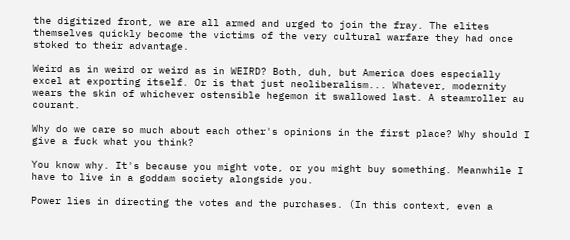the digitized front, we are all armed and urged to join the fray. The elites themselves quickly become the victims of the very cultural warfare they had once stoked to their advantage.

Weird as in weird or weird as in WEIRD? Both, duh, but America does especially excel at exporting itself. Or is that just neoliberalism... Whatever, modernity wears the skin of whichever ostensible hegemon it swallowed last. A steamroller au courant.

Why do we care so much about each other's opinions in the first place? Why should I give a fuck what you think?

You know why. It's because you might vote, or you might buy something. Meanwhile I have to live in a goddam society alongside you.

Power lies in directing the votes and the purchases. (In this context, even a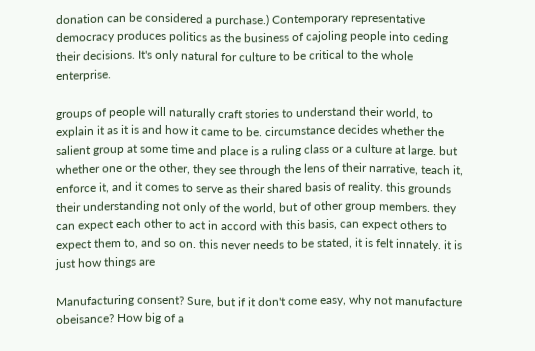donation can be considered a purchase.) Contemporary representative democracy produces politics as the business of cajoling people into ceding their decisions. It's only natural for culture to be critical to the whole enterprise.

groups of people will naturally craft stories to understand their world, to explain it as it is and how it came to be. circumstance decides whether the salient group at some time and place is a ruling class or a culture at large. but whether one or the other, they see through the lens of their narrative, teach it, enforce it, and it comes to serve as their shared basis of reality. this grounds their understanding not only of the world, but of other group members. they can expect each other to act in accord with this basis, can expect others to expect them to, and so on. this never needs to be stated, it is felt innately. it is just how things are

Manufacturing consent? Sure, but if it don't come easy, why not manufacture obeisance? How big of a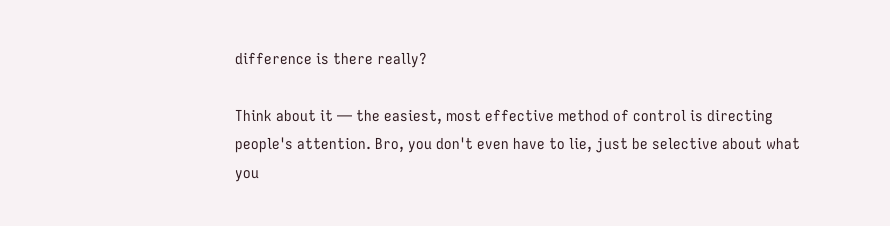difference is there really?

Think about it — the easiest, most effective method of control is directing people's attention. Bro, you don't even have to lie, just be selective about what you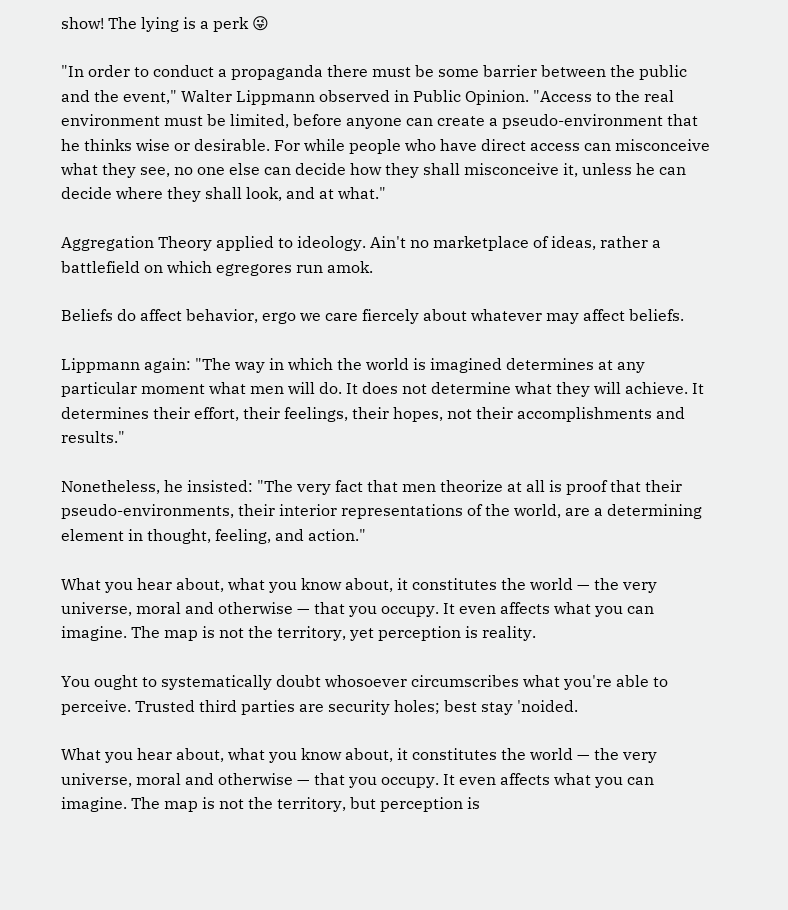show! The lying is a perk 😜

"In order to conduct a propaganda there must be some barrier between the public and the event," Walter Lippmann observed in Public Opinion. "Access to the real environment must be limited, before anyone can create a pseudo-environment that he thinks wise or desirable. For while people who have direct access can misconceive what they see, no one else can decide how they shall misconceive it, unless he can decide where they shall look, and at what."

Aggregation Theory applied to ideology. Ain't no marketplace of ideas, rather a battlefield on which egregores run amok.

Beliefs do affect behavior, ergo we care fiercely about whatever may affect beliefs.

Lippmann again: "The way in which the world is imagined determines at any particular moment what men will do. It does not determine what they will achieve. It determines their effort, their feelings, their hopes, not their accomplishments and results."

Nonetheless, he insisted: "The very fact that men theorize at all is proof that their pseudo-environments, their interior representations of the world, are a determining element in thought, feeling, and action."

What you hear about, what you know about, it constitutes the world — the very universe, moral and otherwise — that you occupy. It even affects what you can imagine. The map is not the territory, yet perception is reality.

You ought to systematically doubt whosoever circumscribes what you're able to perceive. Trusted third parties are security holes; best stay 'noided.

What you hear about, what you know about, it constitutes the world — the very universe, moral and otherwise — that you occupy. It even affects what you can imagine. The map is not the territory, but perception is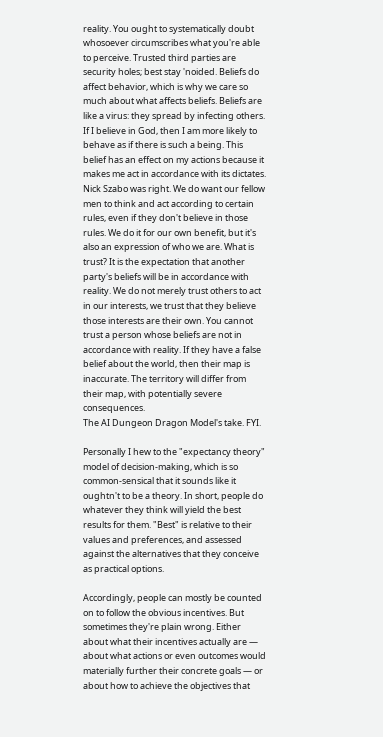reality. You ought to systematically doubt whosoever circumscribes what you're able to perceive. Trusted third parties are security holes; best stay 'noided. Beliefs do affect behavior, which is why we care so much about what affects beliefs. Beliefs are like a virus: they spread by infecting others. If I believe in God, then I am more likely to behave as if there is such a being. This belief has an effect on my actions because it makes me act in accordance with its dictates. Nick Szabo was right. We do want our fellow men to think and act according to certain rules, even if they don't believe in those rules. We do it for our own benefit, but it's also an expression of who we are. What is trust? It is the expectation that another party's beliefs will be in accordance with reality. We do not merely trust others to act in our interests, we trust that they believe those interests are their own. You cannot trust a person whose beliefs are not in accordance with reality. If they have a false belief about the world, then their map is inaccurate. The territory will differ from their map, with potentially severe consequences.
The AI Dungeon Dragon Model's take. FYI.

Personally I hew to the "expectancy theory" model of decision-making, which is so common-sensical that it sounds like it oughtn't to be a theory. In short, people do whatever they think will yield the best results for them. "Best" is relative to their values and preferences, and assessed against the alternatives that they conceive as practical options.

Accordingly, people can mostly be counted on to follow the obvious incentives. But sometimes they're plain wrong. Either about what their incentives actually are — about what actions or even outcomes would materially further their concrete goals — or about how to achieve the objectives that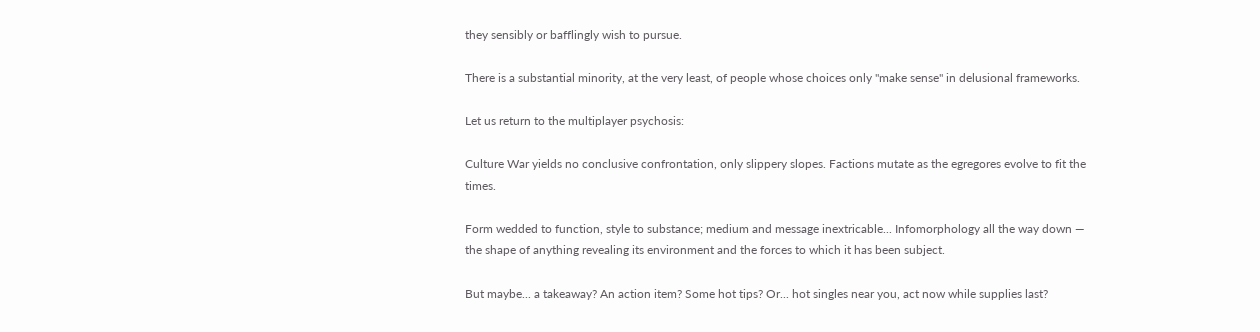they sensibly or bafflingly wish to pursue.

There is a substantial minority, at the very least, of people whose choices only "make sense" in delusional frameworks.

Let us return to the multiplayer psychosis:

Culture War yields no conclusive confrontation, only slippery slopes. Factions mutate as the egregores evolve to fit the times.

Form wedded to function, style to substance; medium and message inextricable... Infomorphology all the way down — the shape of anything revealing its environment and the forces to which it has been subject.

But maybe... a takeaway? An action item? Some hot tips? Or... hot singles near you, act now while supplies last?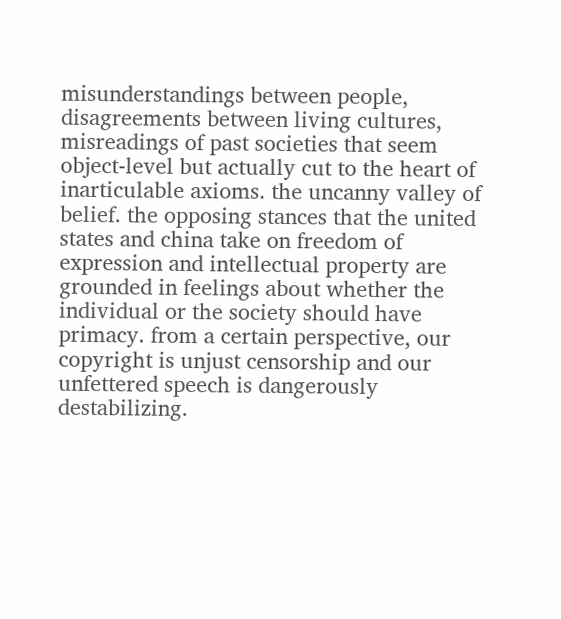misunderstandings between people, disagreements between living cultures, misreadings of past societies that seem object-level but actually cut to the heart of inarticulable axioms. the uncanny valley of belief. the opposing stances that the united states and china take on freedom of expression and intellectual property are grounded in feelings about whether the individual or the society should have primacy. from a certain perspective, our copyright is unjust censorship and our unfettered speech is dangerously destabilizing.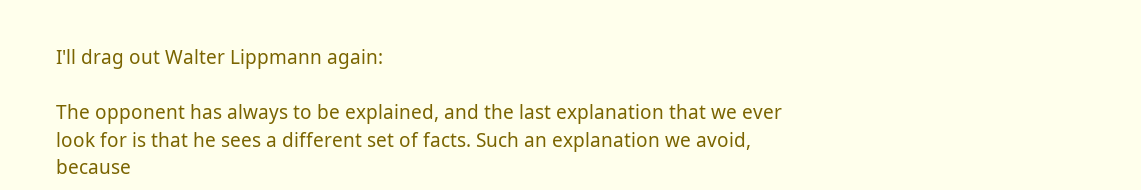I'll drag out Walter Lippmann again:

The opponent has always to be explained, and the last explanation that we ever look for is that he sees a different set of facts. Such an explanation we avoid, because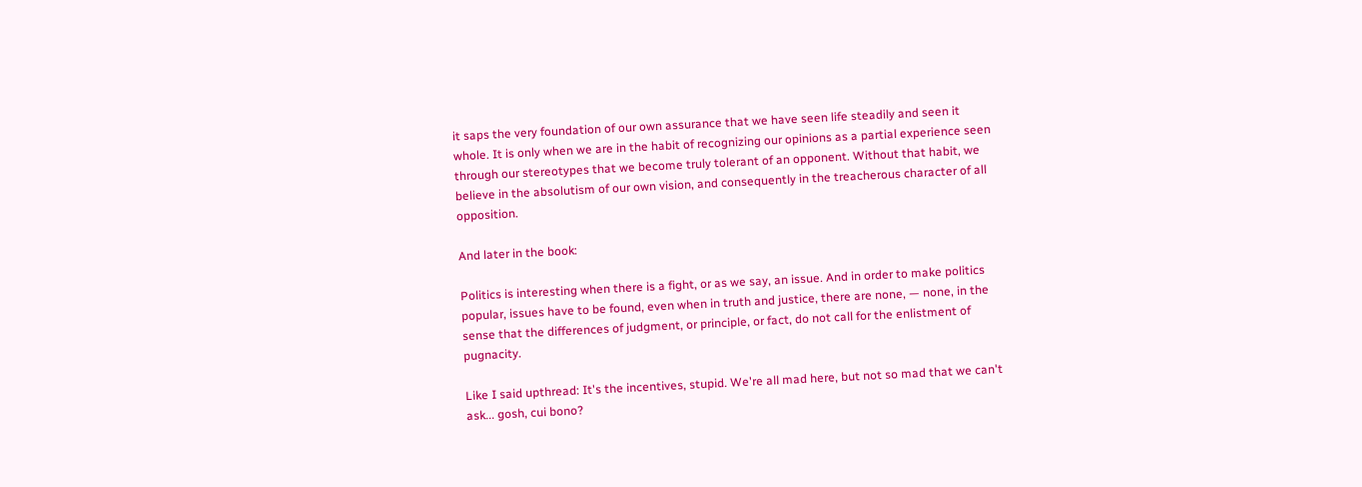it saps the very foundation of our own assurance that we have seen life steadily and seen it whole. It is only when we are in the habit of recognizing our opinions as a partial experience seen through our stereotypes that we become truly tolerant of an opponent. Without that habit, we believe in the absolutism of our own vision, and consequently in the treacherous character of all opposition.

And later in the book:

Politics is interesting when there is a fight, or as we say, an issue. And in order to make politics popular, issues have to be found, even when in truth and justice, there are none, — none, in the sense that the differences of judgment, or principle, or fact, do not call for the enlistment of pugnacity.

Like I said upthread: It's the incentives, stupid. We're all mad here, but not so mad that we can't ask... gosh, cui bono?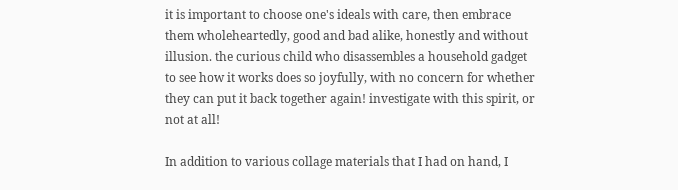it is important to choose one's ideals with care, then embrace them wholeheartedly, good and bad alike, honestly and without illusion. the curious child who disassembles a household gadget to see how it works does so joyfully, with no concern for whether they can put it back together again! investigate with this spirit, or not at all!

In addition to various collage materials that I had on hand, I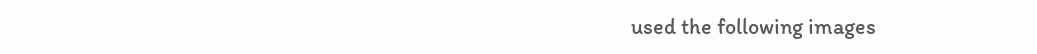used the following images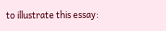to illustrate this essay: